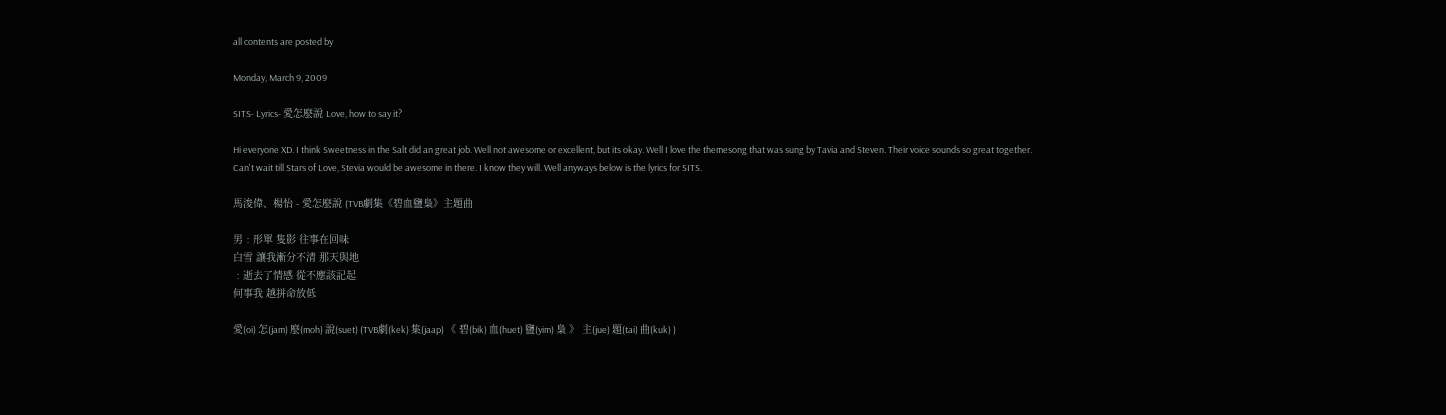all contents are posted by

Monday, March 9, 2009

SITS- Lyrics- 愛怎麼說 Love, how to say it?

Hi everyone XD. I think Sweetness in the Salt did an great job. Well not awesome or excellent, but its okay. Well I love the themesong that was sung by Tavia and Steven. Their voice sounds so great together. Can't wait till Stars of Love, Stevia would be awesome in there. I know they will. Well anyways below is the lyrics for SITS.

馬浚偉、楊怡 - 愛怎麼說 (TVB劇集《碧血鹽梟》主題曲

男﹕形單 隻影 往事在回味
白雪 讓我漸分不清 那天與地
﹕逝去了情感 從不應該記起
何事我 越拼命放低

愛(oi) 怎(jam) 麼(moh) 說(suet) (TVB劇(kek) 集(jaap) 《 碧(bik) 血(huet) 鹽(yim) 梟 》 主(jue) 題(tai) 曲(kuk) )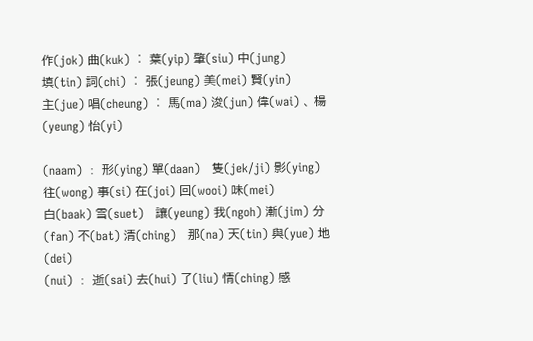作(jok) 曲(kuk) ︰ 葉(yip) 肇(siu) 中(jung)
填(tin) 詞(chi) ︰ 張(jeung) 美(mei) 賢(yin)
主(jue) 唱(cheung) ︰ 馬(ma) 浚(jun) 偉(wai) 、 楊(yeung) 怡(yi)

(naam) ﹕ 形(ying) 單(daan)   隻(jek/ji) 影(ying)   往(wong) 事(si) 在(joi) 回(wooi) 味(mei)
白(baak) 雪(suet)   讓(yeung) 我(ngoh) 漸(jim) 分(fan) 不(bat) 清(ching)   那(na) 天(tin) 與(yue) 地(dei)
(nui) ﹕ 逝(sai) 去(hui) 了(liu) 情(ching) 感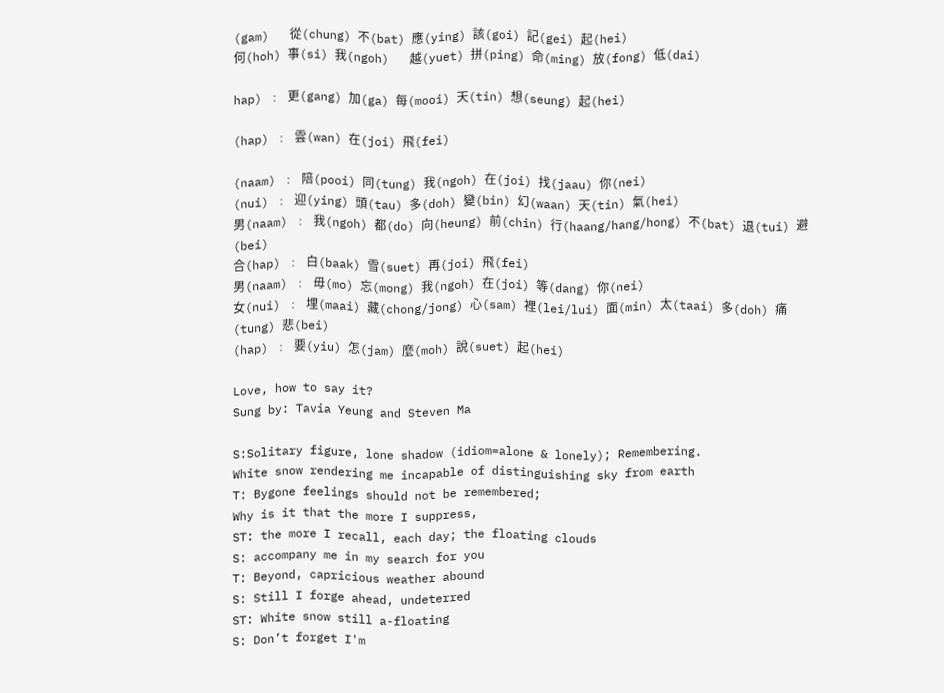(gam)   從(chung) 不(bat) 應(ying) 該(goi) 記(gei) 起(hei)
何(hoh) 事(si) 我(ngoh)   越(yuet) 拼(ping) 命(ming) 放(fong) 低(dai)

hap) ﹕ 更(gang) 加(ga) 每(mooi) 天(tin) 想(seung) 起(hei)

(hap) ﹕ 雲(wan) 在(joi) 飛(fei)

(naam) ﹕ 陪(pooi) 同(tung) 我(ngoh) 在(joi) 找(jaau) 你(nei)
(nui) ﹕ 迎(ying) 頭(tau) 多(doh) 變(bin) 幻(waan) 天(tin) 氣(hei)
男(naam) ﹕ 我(ngoh) 都(do) 向(heung) 前(chin) 行(haang/hang/hong) 不(bat) 退(tui) 避(bei)
合(hap) ﹕ 白(baak) 雪(suet) 再(joi) 飛(fei)
男(naam) ﹕ 毋(mo) 忘(mong) 我(ngoh) 在(joi) 等(dang) 你(nei)
女(nui) ﹕ 埋(maai) 藏(chong/jong) 心(sam) 裡(lei/lui) 面(min) 太(taai) 多(doh) 痛(tung) 悲(bei)
(hap) ﹕ 要(yiu) 怎(jam) 麼(moh) 說(suet) 起(hei)

Love, how to say it?
Sung by: Tavia Yeung and Steven Ma

S:Solitary figure, lone shadow (idiom=alone & lonely); Remembering.
White snow rendering me incapable of distinguishing sky from earth
T: Bygone feelings should not be remembered;
Why is it that the more I suppress,
ST: the more I recall, each day; the floating clouds
S: accompany me in my search for you
T: Beyond, capricious weather abound
S: Still I forge ahead, undeterred
ST: White snow still a-floating
S: Don’t forget I'm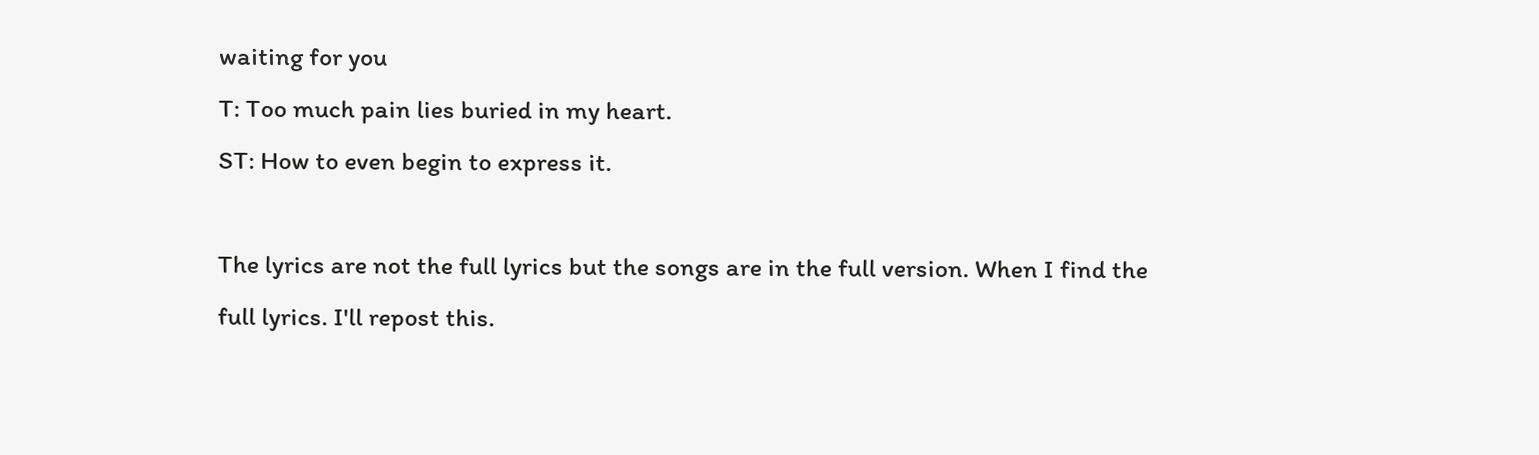waiting for you
T: Too much pain lies buried in my heart.
ST: How to even begin to express it.

The lyrics are not the full lyrics but the songs are in the full version. When I find the full lyrics. I'll repost this.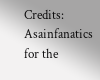Credits: Asainfanatics for the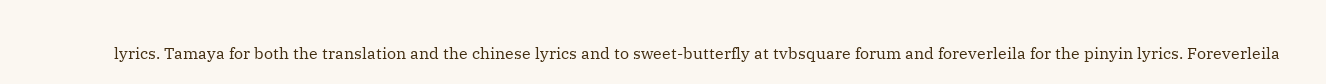lyrics. Tamaya for both the translation and the chinese lyrics and to sweet-butterfly at tvbsquare forum and foreverleila for the pinyin lyrics. Foreverleila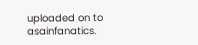uploaded on to asainfanatics.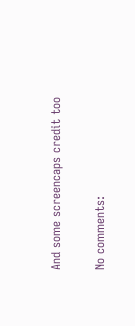And some screencaps credit too

No comments: